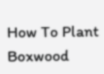How To Plant Boxwood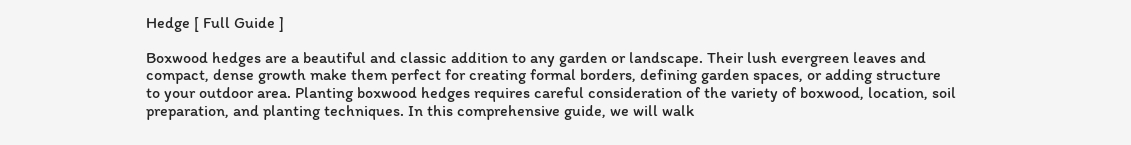Hedge [ Full Guide ]

Boxwood hedges are a beautiful and classic addition to any garden or landscape. Their lush evergreen leaves and compact, dense growth make them perfect for creating formal borders, defining garden spaces, or adding structure to your outdoor area. Planting boxwood hedges requires careful consideration of the variety of boxwood, location, soil preparation, and planting techniques. In this comprehensive guide, we will walk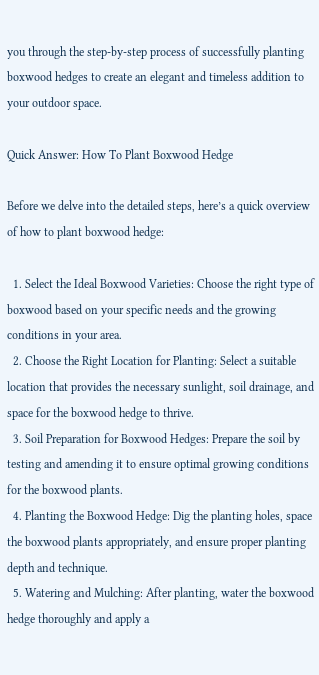you through the step-by-step process of successfully planting boxwood hedges to create an elegant and timeless addition to your outdoor space.

Quick Answer: How To Plant Boxwood Hedge

Before we delve into the detailed steps, here’s a quick overview of how to plant boxwood hedge:

  1. Select the Ideal Boxwood Varieties: Choose the right type of boxwood based on your specific needs and the growing conditions in your area.
  2. Choose the Right Location for Planting: Select a suitable location that provides the necessary sunlight, soil drainage, and space for the boxwood hedge to thrive.
  3. Soil Preparation for Boxwood Hedges: Prepare the soil by testing and amending it to ensure optimal growing conditions for the boxwood plants.
  4. Planting the Boxwood Hedge: Dig the planting holes, space the boxwood plants appropriately, and ensure proper planting depth and technique.
  5. Watering and Mulching: After planting, water the boxwood hedge thoroughly and apply a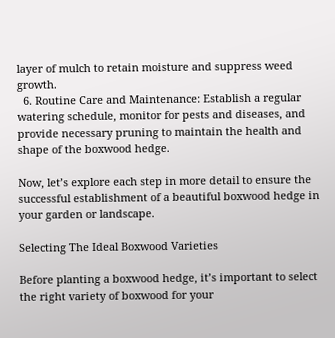layer of mulch to retain moisture and suppress weed growth.
  6. Routine Care and Maintenance: Establish a regular watering schedule, monitor for pests and diseases, and provide necessary pruning to maintain the health and shape of the boxwood hedge.

Now, let’s explore each step in more detail to ensure the successful establishment of a beautiful boxwood hedge in your garden or landscape.

Selecting The Ideal Boxwood Varieties

Before planting a boxwood hedge, it’s important to select the right variety of boxwood for your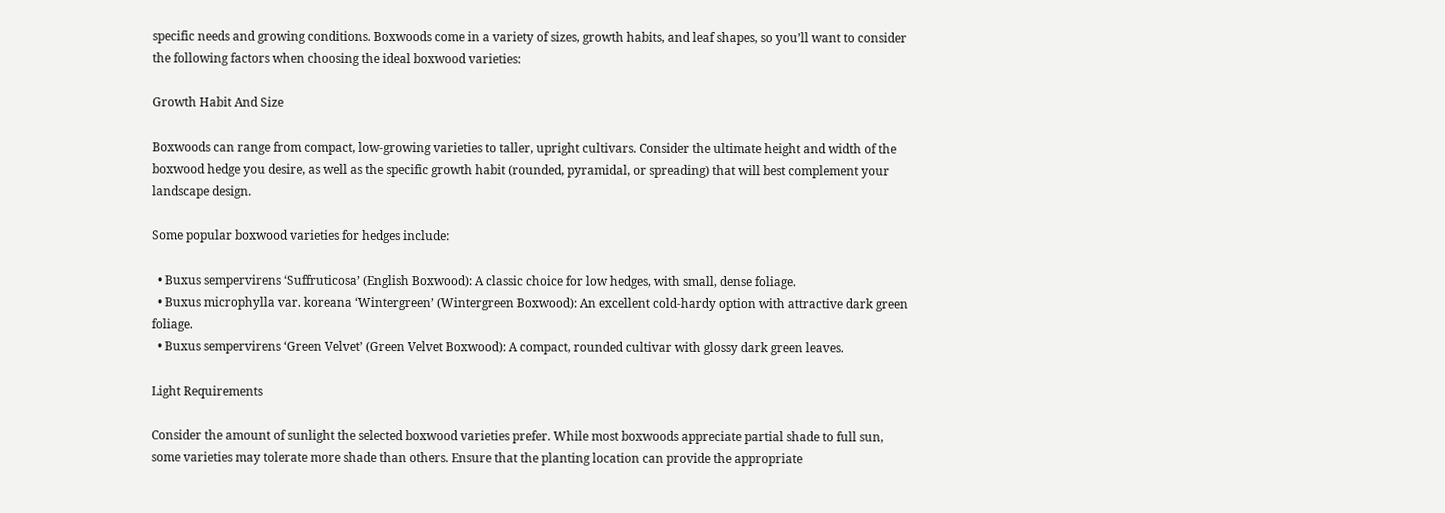specific needs and growing conditions. Boxwoods come in a variety of sizes, growth habits, and leaf shapes, so you’ll want to consider the following factors when choosing the ideal boxwood varieties:

Growth Habit And Size

Boxwoods can range from compact, low-growing varieties to taller, upright cultivars. Consider the ultimate height and width of the boxwood hedge you desire, as well as the specific growth habit (rounded, pyramidal, or spreading) that will best complement your landscape design.

Some popular boxwood varieties for hedges include:

  • Buxus sempervirens ‘Suffruticosa’ (English Boxwood): A classic choice for low hedges, with small, dense foliage.
  • Buxus microphylla var. koreana ‘Wintergreen’ (Wintergreen Boxwood): An excellent cold-hardy option with attractive dark green foliage.
  • Buxus sempervirens ‘Green Velvet’ (Green Velvet Boxwood): A compact, rounded cultivar with glossy dark green leaves.

Light Requirements

Consider the amount of sunlight the selected boxwood varieties prefer. While most boxwoods appreciate partial shade to full sun, some varieties may tolerate more shade than others. Ensure that the planting location can provide the appropriate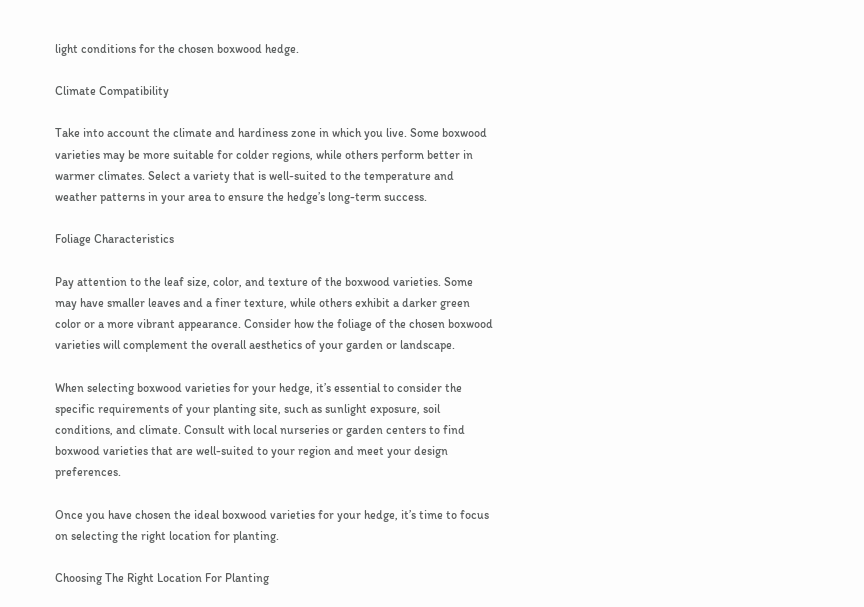light conditions for the chosen boxwood hedge.

Climate Compatibility

Take into account the climate and hardiness zone in which you live. Some boxwood varieties may be more suitable for colder regions, while others perform better in warmer climates. Select a variety that is well-suited to the temperature and weather patterns in your area to ensure the hedge’s long-term success.

Foliage Characteristics

Pay attention to the leaf size, color, and texture of the boxwood varieties. Some may have smaller leaves and a finer texture, while others exhibit a darker green color or a more vibrant appearance. Consider how the foliage of the chosen boxwood varieties will complement the overall aesthetics of your garden or landscape.

When selecting boxwood varieties for your hedge, it’s essential to consider the specific requirements of your planting site, such as sunlight exposure, soil conditions, and climate. Consult with local nurseries or garden centers to find boxwood varieties that are well-suited to your region and meet your design preferences.

Once you have chosen the ideal boxwood varieties for your hedge, it’s time to focus on selecting the right location for planting.

Choosing The Right Location For Planting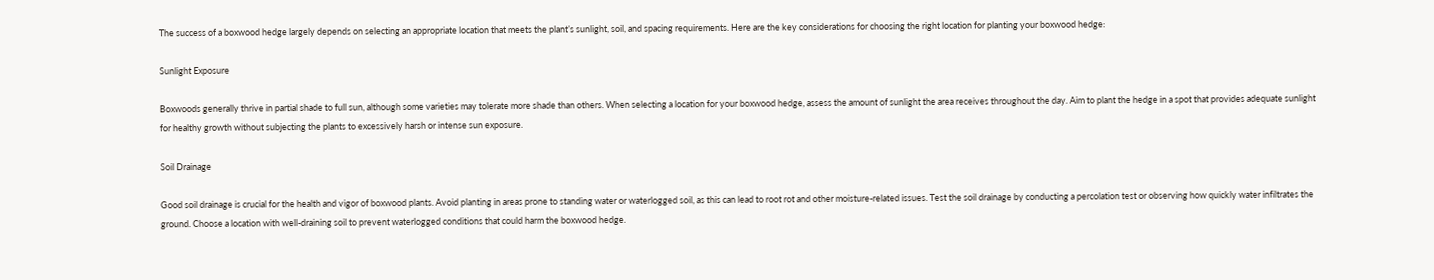The success of a boxwood hedge largely depends on selecting an appropriate location that meets the plant’s sunlight, soil, and spacing requirements. Here are the key considerations for choosing the right location for planting your boxwood hedge:

Sunlight Exposure

Boxwoods generally thrive in partial shade to full sun, although some varieties may tolerate more shade than others. When selecting a location for your boxwood hedge, assess the amount of sunlight the area receives throughout the day. Aim to plant the hedge in a spot that provides adequate sunlight for healthy growth without subjecting the plants to excessively harsh or intense sun exposure.

Soil Drainage

Good soil drainage is crucial for the health and vigor of boxwood plants. Avoid planting in areas prone to standing water or waterlogged soil, as this can lead to root rot and other moisture-related issues. Test the soil drainage by conducting a percolation test or observing how quickly water infiltrates the ground. Choose a location with well-draining soil to prevent waterlogged conditions that could harm the boxwood hedge.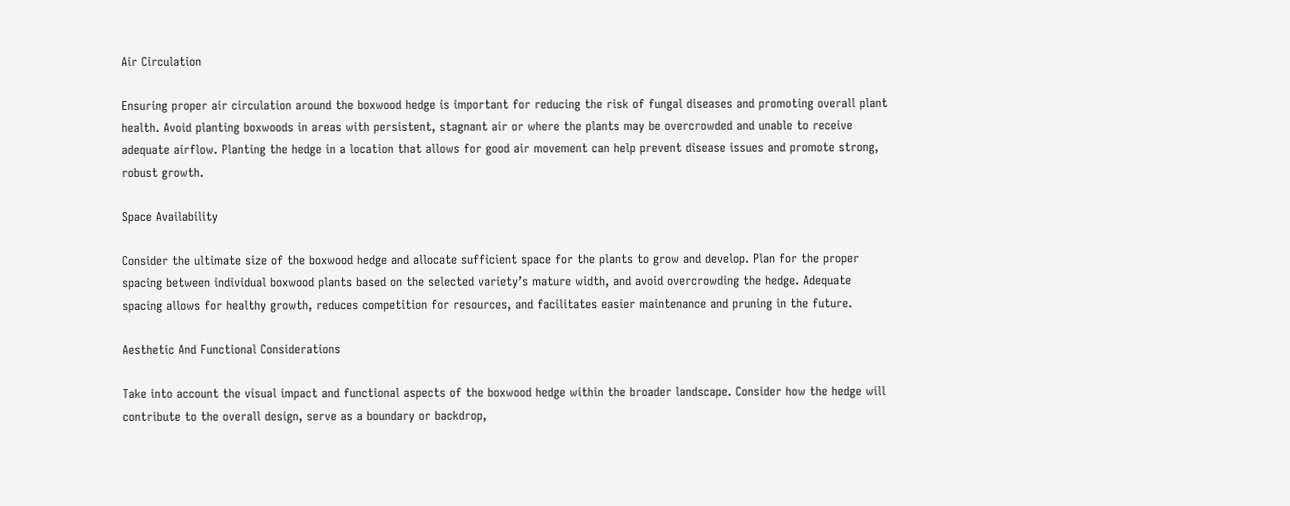Air Circulation

Ensuring proper air circulation around the boxwood hedge is important for reducing the risk of fungal diseases and promoting overall plant health. Avoid planting boxwoods in areas with persistent, stagnant air or where the plants may be overcrowded and unable to receive adequate airflow. Planting the hedge in a location that allows for good air movement can help prevent disease issues and promote strong, robust growth.

Space Availability

Consider the ultimate size of the boxwood hedge and allocate sufficient space for the plants to grow and develop. Plan for the proper spacing between individual boxwood plants based on the selected variety’s mature width, and avoid overcrowding the hedge. Adequate spacing allows for healthy growth, reduces competition for resources, and facilitates easier maintenance and pruning in the future.

Aesthetic And Functional Considerations

Take into account the visual impact and functional aspects of the boxwood hedge within the broader landscape. Consider how the hedge will contribute to the overall design, serve as a boundary or backdrop,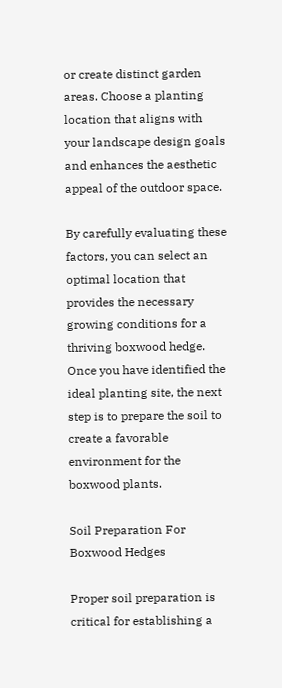or create distinct garden areas. Choose a planting location that aligns with your landscape design goals and enhances the aesthetic appeal of the outdoor space.

By carefully evaluating these factors, you can select an optimal location that provides the necessary growing conditions for a thriving boxwood hedge. Once you have identified the ideal planting site, the next step is to prepare the soil to create a favorable environment for the boxwood plants.

Soil Preparation For Boxwood Hedges

Proper soil preparation is critical for establishing a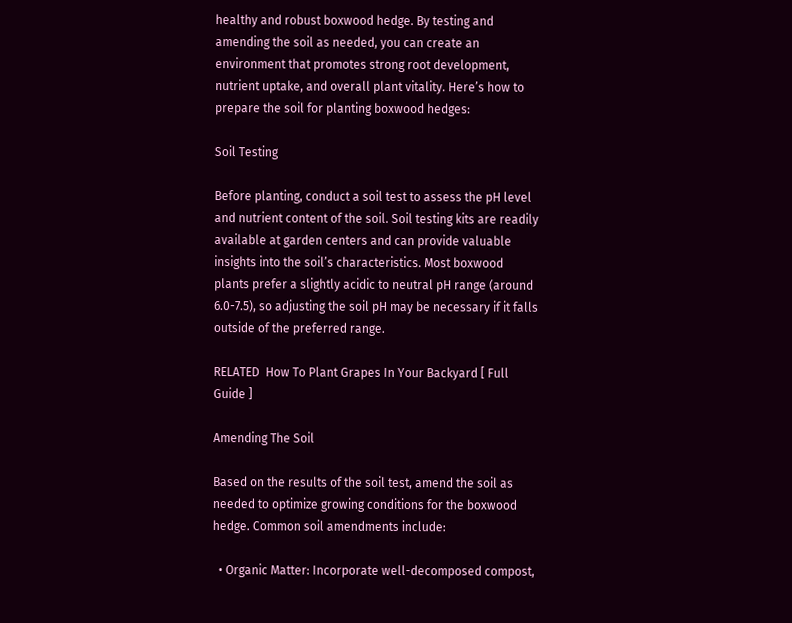healthy and robust boxwood hedge. By testing and amending the soil as needed, you can create an environment that promotes strong root development, nutrient uptake, and overall plant vitality. Here’s how to prepare the soil for planting boxwood hedges:

Soil Testing

Before planting, conduct a soil test to assess the pH level and nutrient content of the soil. Soil testing kits are readily available at garden centers and can provide valuable insights into the soil’s characteristics. Most boxwood plants prefer a slightly acidic to neutral pH range (around 6.0-7.5), so adjusting the soil pH may be necessary if it falls outside of the preferred range.

RELATED  How To Plant Grapes In Your Backyard [ Full Guide ]

Amending The Soil

Based on the results of the soil test, amend the soil as needed to optimize growing conditions for the boxwood hedge. Common soil amendments include:

  • Organic Matter: Incorporate well-decomposed compost,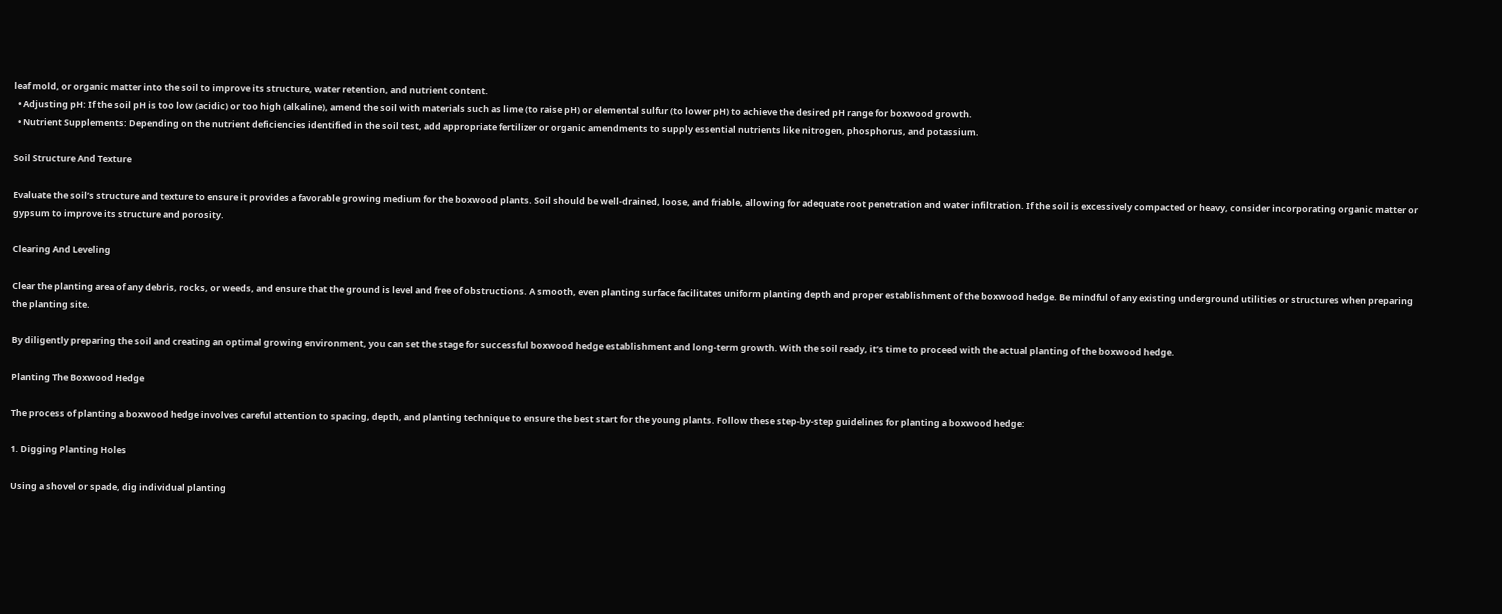leaf mold, or organic matter into the soil to improve its structure, water retention, and nutrient content.
  • Adjusting pH: If the soil pH is too low (acidic) or too high (alkaline), amend the soil with materials such as lime (to raise pH) or elemental sulfur (to lower pH) to achieve the desired pH range for boxwood growth.
  • Nutrient Supplements: Depending on the nutrient deficiencies identified in the soil test, add appropriate fertilizer or organic amendments to supply essential nutrients like nitrogen, phosphorus, and potassium.

Soil Structure And Texture

Evaluate the soil’s structure and texture to ensure it provides a favorable growing medium for the boxwood plants. Soil should be well-drained, loose, and friable, allowing for adequate root penetration and water infiltration. If the soil is excessively compacted or heavy, consider incorporating organic matter or gypsum to improve its structure and porosity.

Clearing And Leveling

Clear the planting area of any debris, rocks, or weeds, and ensure that the ground is level and free of obstructions. A smooth, even planting surface facilitates uniform planting depth and proper establishment of the boxwood hedge. Be mindful of any existing underground utilities or structures when preparing the planting site.

By diligently preparing the soil and creating an optimal growing environment, you can set the stage for successful boxwood hedge establishment and long-term growth. With the soil ready, it’s time to proceed with the actual planting of the boxwood hedge.

Planting The Boxwood Hedge

The process of planting a boxwood hedge involves careful attention to spacing, depth, and planting technique to ensure the best start for the young plants. Follow these step-by-step guidelines for planting a boxwood hedge:

1. Digging Planting Holes

Using a shovel or spade, dig individual planting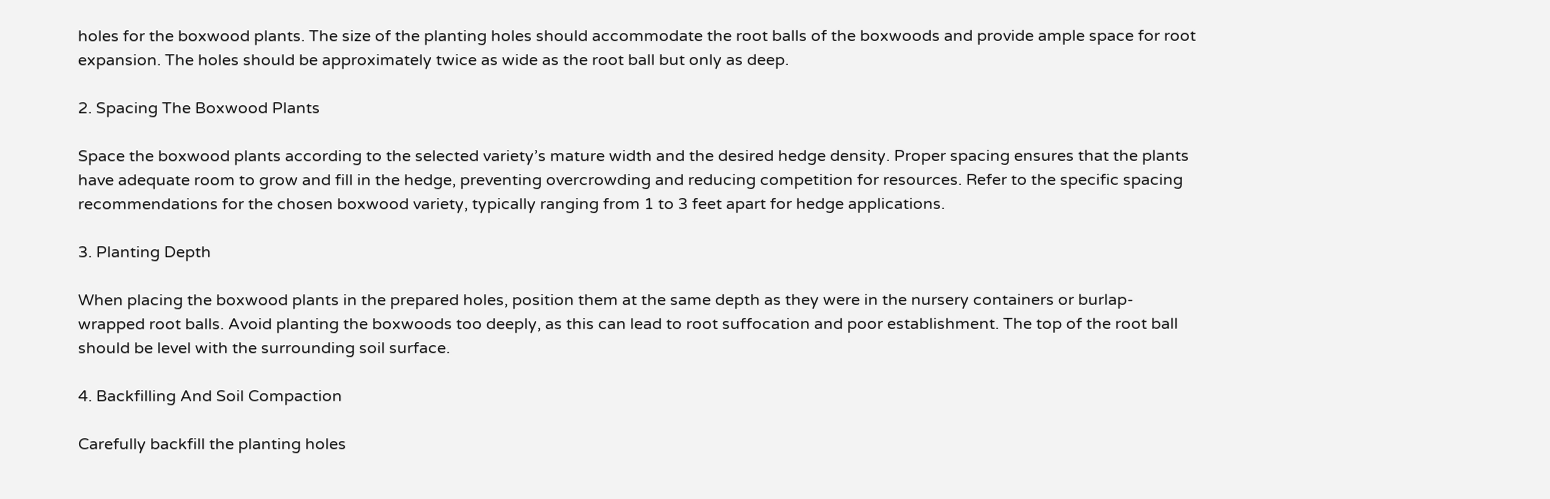holes for the boxwood plants. The size of the planting holes should accommodate the root balls of the boxwoods and provide ample space for root expansion. The holes should be approximately twice as wide as the root ball but only as deep.

2. Spacing The Boxwood Plants

Space the boxwood plants according to the selected variety’s mature width and the desired hedge density. Proper spacing ensures that the plants have adequate room to grow and fill in the hedge, preventing overcrowding and reducing competition for resources. Refer to the specific spacing recommendations for the chosen boxwood variety, typically ranging from 1 to 3 feet apart for hedge applications.

3. Planting Depth

When placing the boxwood plants in the prepared holes, position them at the same depth as they were in the nursery containers or burlap-wrapped root balls. Avoid planting the boxwoods too deeply, as this can lead to root suffocation and poor establishment. The top of the root ball should be level with the surrounding soil surface.

4. Backfilling And Soil Compaction

Carefully backfill the planting holes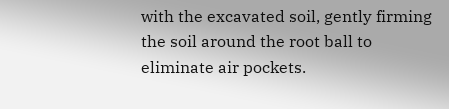with the excavated soil, gently firming the soil around the root ball to eliminate air pockets.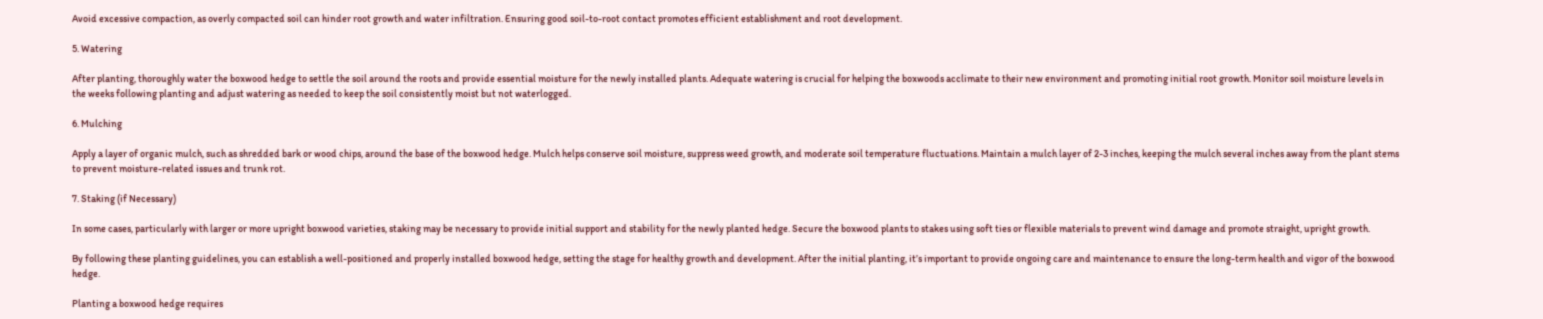Avoid excessive compaction, as overly compacted soil can hinder root growth and water infiltration. Ensuring good soil-to-root contact promotes efficient establishment and root development.

5. Watering

After planting, thoroughly water the boxwood hedge to settle the soil around the roots and provide essential moisture for the newly installed plants. Adequate watering is crucial for helping the boxwoods acclimate to their new environment and promoting initial root growth. Monitor soil moisture levels in the weeks following planting and adjust watering as needed to keep the soil consistently moist but not waterlogged.

6. Mulching

Apply a layer of organic mulch, such as shredded bark or wood chips, around the base of the boxwood hedge. Mulch helps conserve soil moisture, suppress weed growth, and moderate soil temperature fluctuations. Maintain a mulch layer of 2-3 inches, keeping the mulch several inches away from the plant stems to prevent moisture-related issues and trunk rot.

7. Staking (if Necessary)

In some cases, particularly with larger or more upright boxwood varieties, staking may be necessary to provide initial support and stability for the newly planted hedge. Secure the boxwood plants to stakes using soft ties or flexible materials to prevent wind damage and promote straight, upright growth.

By following these planting guidelines, you can establish a well-positioned and properly installed boxwood hedge, setting the stage for healthy growth and development. After the initial planting, it’s important to provide ongoing care and maintenance to ensure the long-term health and vigor of the boxwood hedge.

Planting a boxwood hedge requires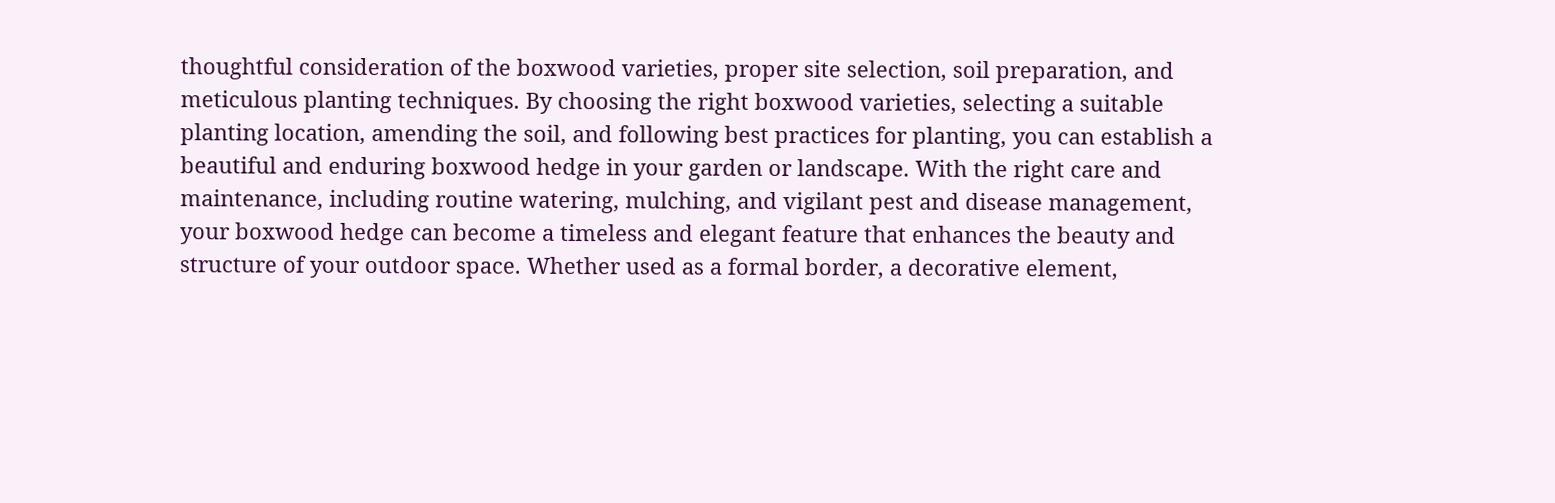thoughtful consideration of the boxwood varieties, proper site selection, soil preparation, and meticulous planting techniques. By choosing the right boxwood varieties, selecting a suitable planting location, amending the soil, and following best practices for planting, you can establish a beautiful and enduring boxwood hedge in your garden or landscape. With the right care and maintenance, including routine watering, mulching, and vigilant pest and disease management, your boxwood hedge can become a timeless and elegant feature that enhances the beauty and structure of your outdoor space. Whether used as a formal border, a decorative element,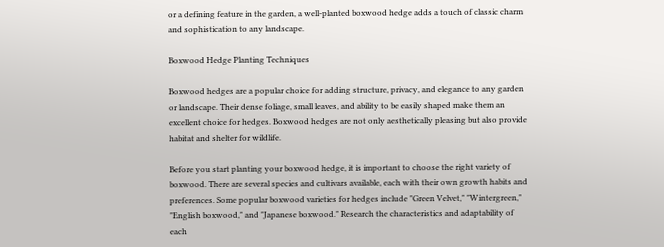or a defining feature in the garden, a well-planted boxwood hedge adds a touch of classic charm and sophistication to any landscape.

Boxwood Hedge Planting Techniques

Boxwood hedges are a popular choice for adding structure, privacy, and elegance to any garden or landscape. Their dense foliage, small leaves, and ability to be easily shaped make them an excellent choice for hedges. Boxwood hedges are not only aesthetically pleasing but also provide habitat and shelter for wildlife.

Before you start planting your boxwood hedge, it is important to choose the right variety of boxwood. There are several species and cultivars available, each with their own growth habits and preferences. Some popular boxwood varieties for hedges include "Green Velvet," "Wintergreen," "English boxwood," and "Japanese boxwood." Research the characteristics and adaptability of each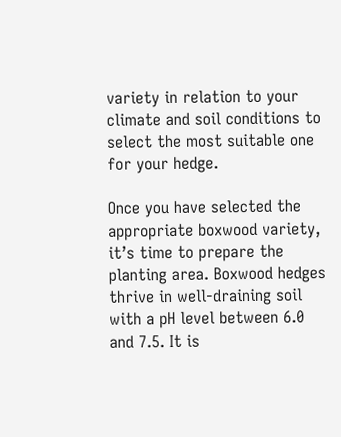variety in relation to your climate and soil conditions to select the most suitable one for your hedge.

Once you have selected the appropriate boxwood variety, it’s time to prepare the planting area. Boxwood hedges thrive in well-draining soil with a pH level between 6.0 and 7.5. It is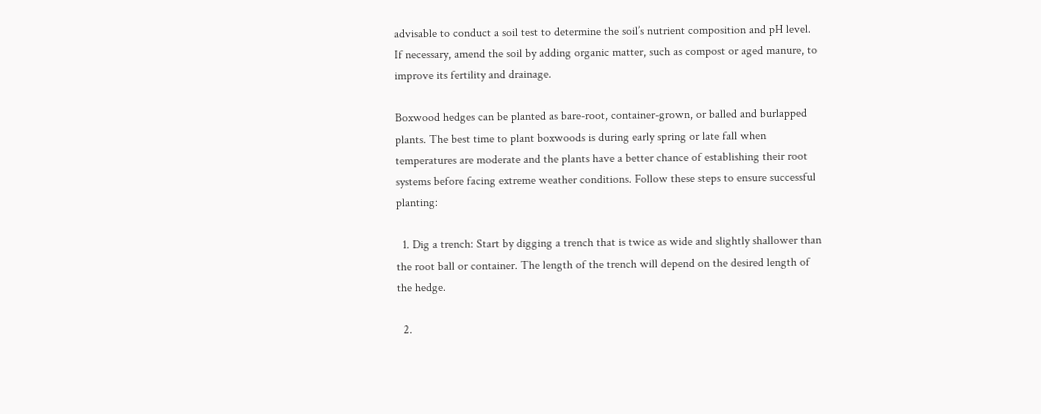advisable to conduct a soil test to determine the soil’s nutrient composition and pH level. If necessary, amend the soil by adding organic matter, such as compost or aged manure, to improve its fertility and drainage.

Boxwood hedges can be planted as bare-root, container-grown, or balled and burlapped plants. The best time to plant boxwoods is during early spring or late fall when temperatures are moderate and the plants have a better chance of establishing their root systems before facing extreme weather conditions. Follow these steps to ensure successful planting:

  1. Dig a trench: Start by digging a trench that is twice as wide and slightly shallower than the root ball or container. The length of the trench will depend on the desired length of the hedge.

  2.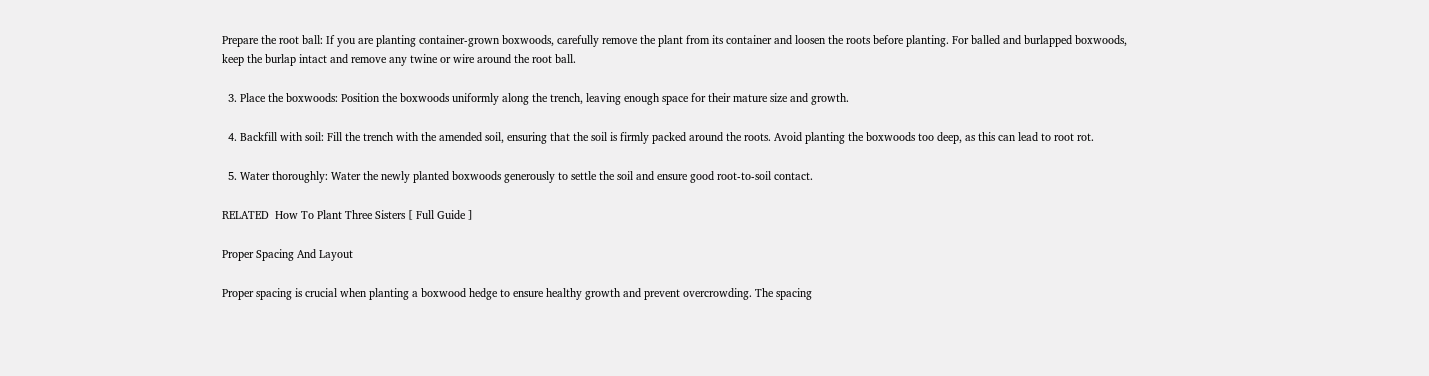Prepare the root ball: If you are planting container-grown boxwoods, carefully remove the plant from its container and loosen the roots before planting. For balled and burlapped boxwoods, keep the burlap intact and remove any twine or wire around the root ball.

  3. Place the boxwoods: Position the boxwoods uniformly along the trench, leaving enough space for their mature size and growth.

  4. Backfill with soil: Fill the trench with the amended soil, ensuring that the soil is firmly packed around the roots. Avoid planting the boxwoods too deep, as this can lead to root rot.

  5. Water thoroughly: Water the newly planted boxwoods generously to settle the soil and ensure good root-to-soil contact.

RELATED  How To Plant Three Sisters [ Full Guide ]

Proper Spacing And Layout

Proper spacing is crucial when planting a boxwood hedge to ensure healthy growth and prevent overcrowding. The spacing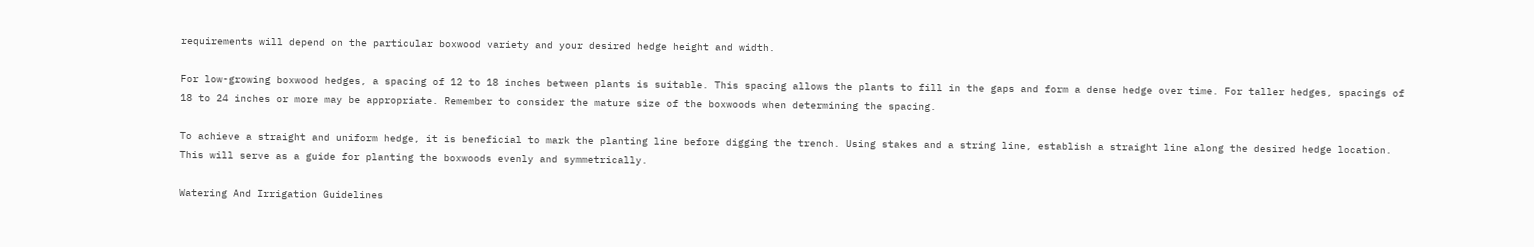requirements will depend on the particular boxwood variety and your desired hedge height and width.

For low-growing boxwood hedges, a spacing of 12 to 18 inches between plants is suitable. This spacing allows the plants to fill in the gaps and form a dense hedge over time. For taller hedges, spacings of 18 to 24 inches or more may be appropriate. Remember to consider the mature size of the boxwoods when determining the spacing.

To achieve a straight and uniform hedge, it is beneficial to mark the planting line before digging the trench. Using stakes and a string line, establish a straight line along the desired hedge location. This will serve as a guide for planting the boxwoods evenly and symmetrically.

Watering And Irrigation Guidelines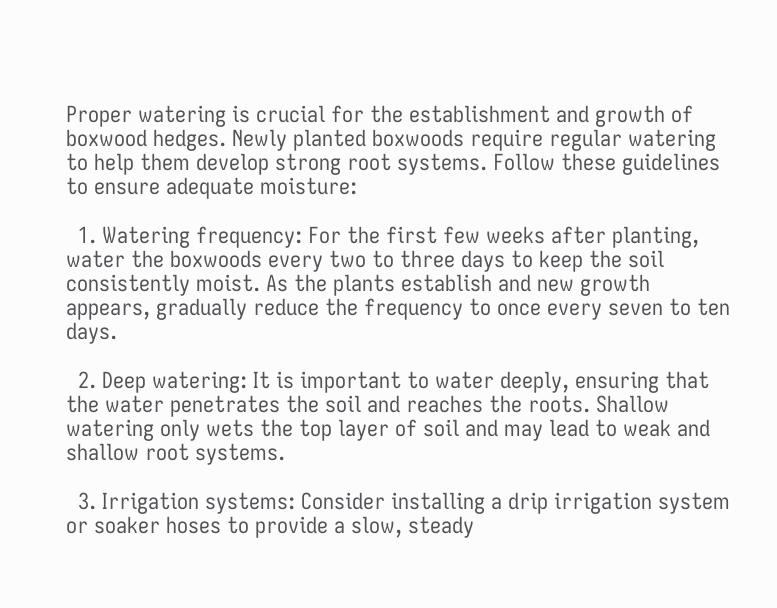Proper watering is crucial for the establishment and growth of boxwood hedges. Newly planted boxwoods require regular watering to help them develop strong root systems. Follow these guidelines to ensure adequate moisture:

  1. Watering frequency: For the first few weeks after planting, water the boxwoods every two to three days to keep the soil consistently moist. As the plants establish and new growth appears, gradually reduce the frequency to once every seven to ten days.

  2. Deep watering: It is important to water deeply, ensuring that the water penetrates the soil and reaches the roots. Shallow watering only wets the top layer of soil and may lead to weak and shallow root systems.

  3. Irrigation systems: Consider installing a drip irrigation system or soaker hoses to provide a slow, steady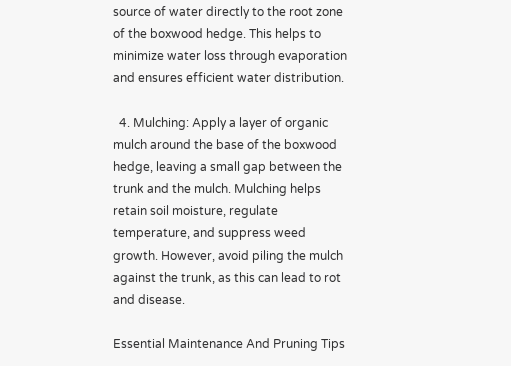source of water directly to the root zone of the boxwood hedge. This helps to minimize water loss through evaporation and ensures efficient water distribution.

  4. Mulching: Apply a layer of organic mulch around the base of the boxwood hedge, leaving a small gap between the trunk and the mulch. Mulching helps retain soil moisture, regulate temperature, and suppress weed growth. However, avoid piling the mulch against the trunk, as this can lead to rot and disease.

Essential Maintenance And Pruning Tips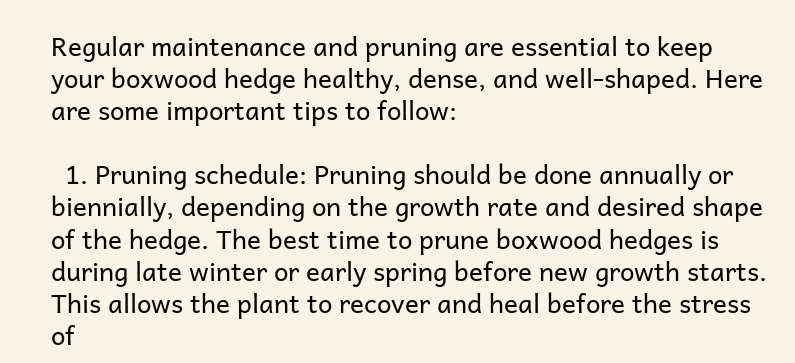Regular maintenance and pruning are essential to keep your boxwood hedge healthy, dense, and well-shaped. Here are some important tips to follow:

  1. Pruning schedule: Pruning should be done annually or biennially, depending on the growth rate and desired shape of the hedge. The best time to prune boxwood hedges is during late winter or early spring before new growth starts. This allows the plant to recover and heal before the stress of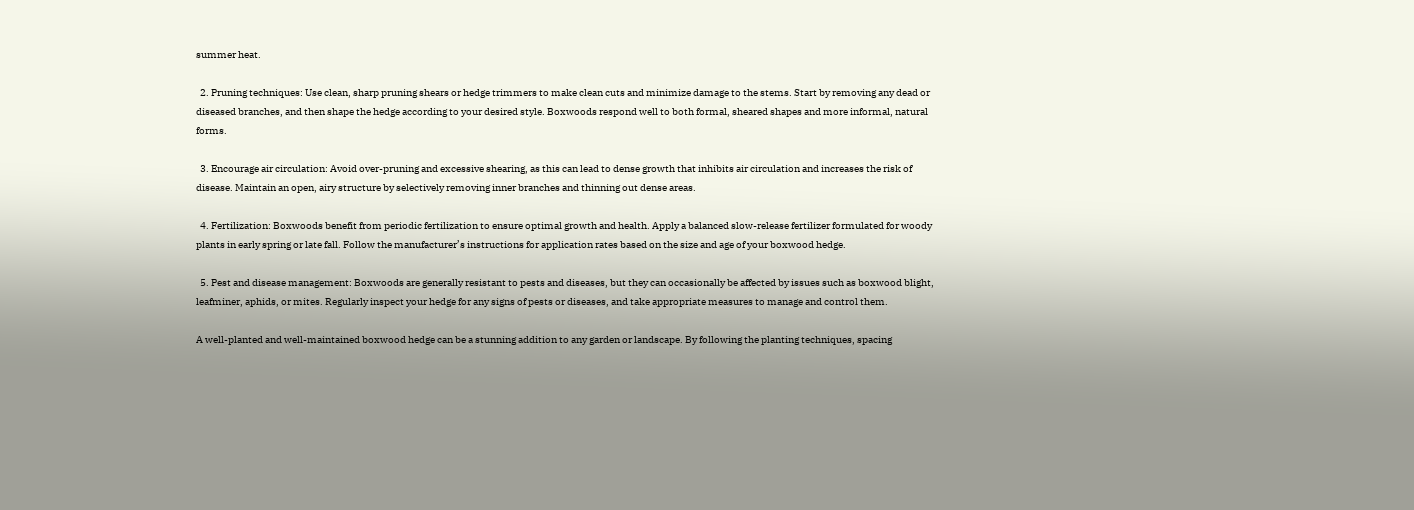summer heat.

  2. Pruning techniques: Use clean, sharp pruning shears or hedge trimmers to make clean cuts and minimize damage to the stems. Start by removing any dead or diseased branches, and then shape the hedge according to your desired style. Boxwoods respond well to both formal, sheared shapes and more informal, natural forms.

  3. Encourage air circulation: Avoid over-pruning and excessive shearing, as this can lead to dense growth that inhibits air circulation and increases the risk of disease. Maintain an open, airy structure by selectively removing inner branches and thinning out dense areas.

  4. Fertilization: Boxwoods benefit from periodic fertilization to ensure optimal growth and health. Apply a balanced slow-release fertilizer formulated for woody plants in early spring or late fall. Follow the manufacturer’s instructions for application rates based on the size and age of your boxwood hedge.

  5. Pest and disease management: Boxwoods are generally resistant to pests and diseases, but they can occasionally be affected by issues such as boxwood blight, leafminer, aphids, or mites. Regularly inspect your hedge for any signs of pests or diseases, and take appropriate measures to manage and control them.

A well-planted and well-maintained boxwood hedge can be a stunning addition to any garden or landscape. By following the planting techniques, spacing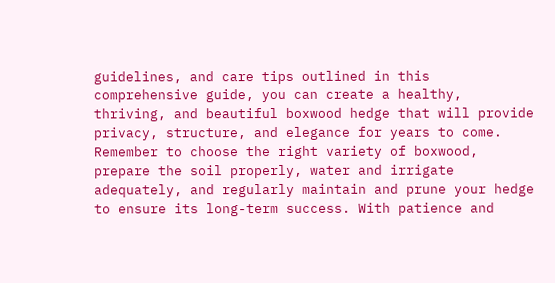guidelines, and care tips outlined in this comprehensive guide, you can create a healthy, thriving, and beautiful boxwood hedge that will provide privacy, structure, and elegance for years to come. Remember to choose the right variety of boxwood, prepare the soil properly, water and irrigate adequately, and regularly maintain and prune your hedge to ensure its long-term success. With patience and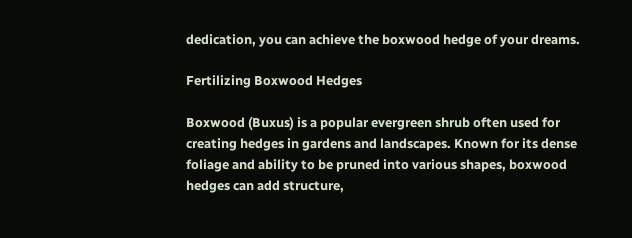dedication, you can achieve the boxwood hedge of your dreams.

Fertilizing Boxwood Hedges

Boxwood (Buxus) is a popular evergreen shrub often used for creating hedges in gardens and landscapes. Known for its dense foliage and ability to be pruned into various shapes, boxwood hedges can add structure,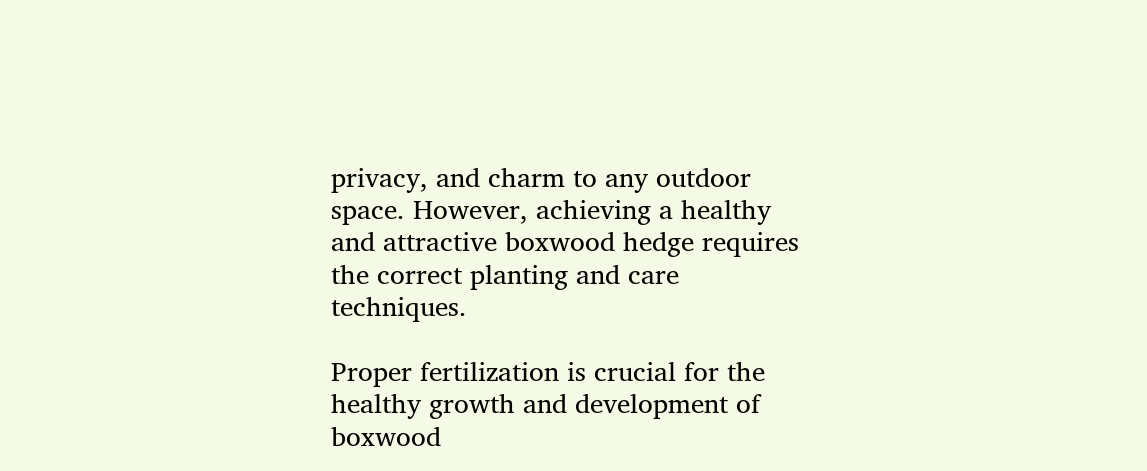privacy, and charm to any outdoor space. However, achieving a healthy and attractive boxwood hedge requires the correct planting and care techniques.

Proper fertilization is crucial for the healthy growth and development of boxwood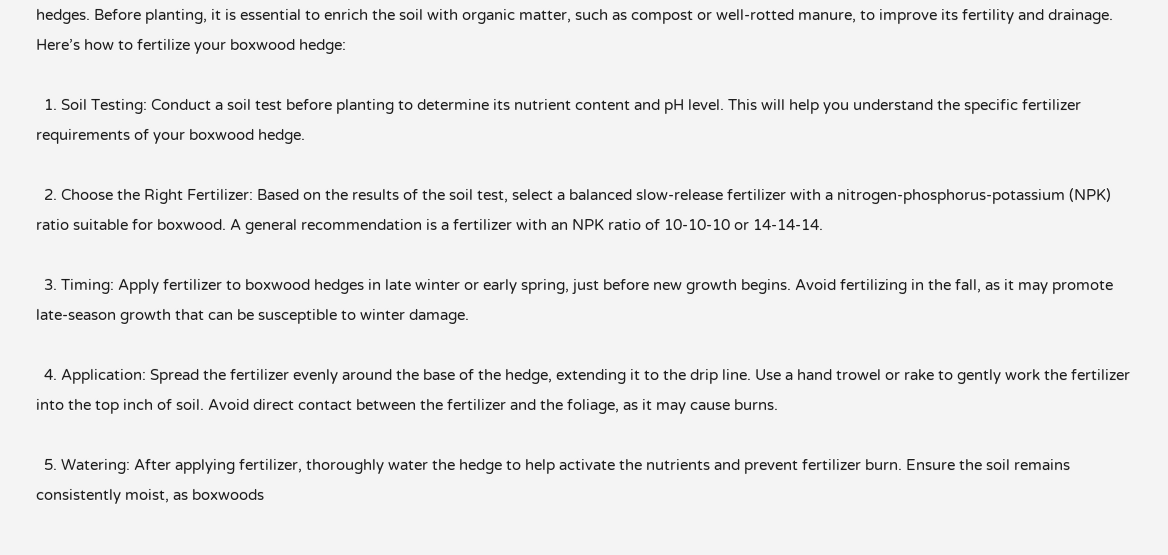hedges. Before planting, it is essential to enrich the soil with organic matter, such as compost or well-rotted manure, to improve its fertility and drainage. Here’s how to fertilize your boxwood hedge:

  1. Soil Testing: Conduct a soil test before planting to determine its nutrient content and pH level. This will help you understand the specific fertilizer requirements of your boxwood hedge.

  2. Choose the Right Fertilizer: Based on the results of the soil test, select a balanced slow-release fertilizer with a nitrogen-phosphorus-potassium (NPK) ratio suitable for boxwood. A general recommendation is a fertilizer with an NPK ratio of 10-10-10 or 14-14-14.

  3. Timing: Apply fertilizer to boxwood hedges in late winter or early spring, just before new growth begins. Avoid fertilizing in the fall, as it may promote late-season growth that can be susceptible to winter damage.

  4. Application: Spread the fertilizer evenly around the base of the hedge, extending it to the drip line. Use a hand trowel or rake to gently work the fertilizer into the top inch of soil. Avoid direct contact between the fertilizer and the foliage, as it may cause burns.

  5. Watering: After applying fertilizer, thoroughly water the hedge to help activate the nutrients and prevent fertilizer burn. Ensure the soil remains consistently moist, as boxwoods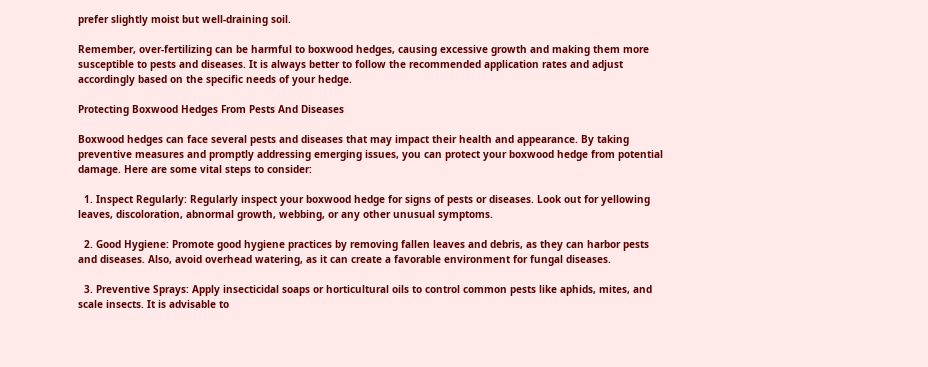prefer slightly moist but well-draining soil.

Remember, over-fertilizing can be harmful to boxwood hedges, causing excessive growth and making them more susceptible to pests and diseases. It is always better to follow the recommended application rates and adjust accordingly based on the specific needs of your hedge.

Protecting Boxwood Hedges From Pests And Diseases

Boxwood hedges can face several pests and diseases that may impact their health and appearance. By taking preventive measures and promptly addressing emerging issues, you can protect your boxwood hedge from potential damage. Here are some vital steps to consider:

  1. Inspect Regularly: Regularly inspect your boxwood hedge for signs of pests or diseases. Look out for yellowing leaves, discoloration, abnormal growth, webbing, or any other unusual symptoms.

  2. Good Hygiene: Promote good hygiene practices by removing fallen leaves and debris, as they can harbor pests and diseases. Also, avoid overhead watering, as it can create a favorable environment for fungal diseases.

  3. Preventive Sprays: Apply insecticidal soaps or horticultural oils to control common pests like aphids, mites, and scale insects. It is advisable to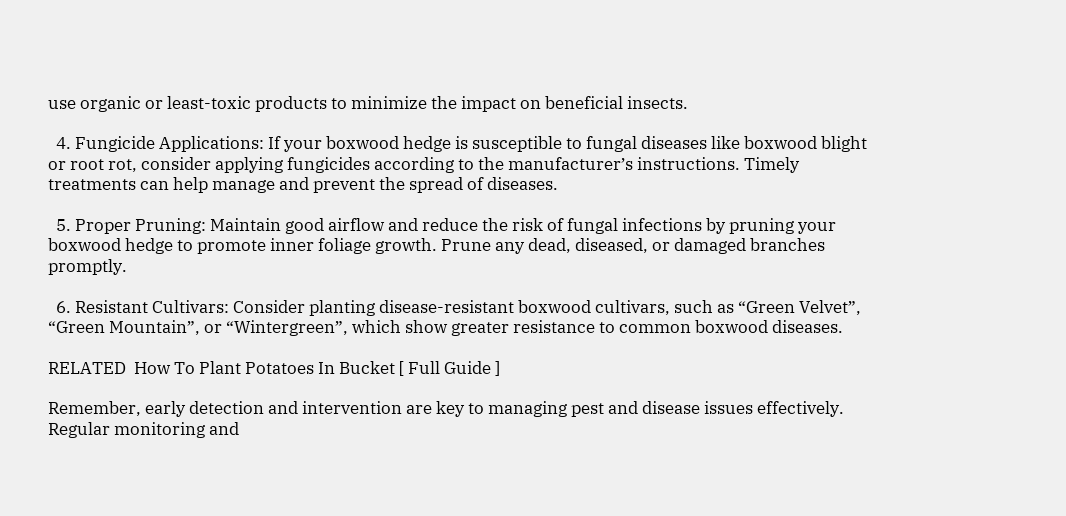use organic or least-toxic products to minimize the impact on beneficial insects.

  4. Fungicide Applications: If your boxwood hedge is susceptible to fungal diseases like boxwood blight or root rot, consider applying fungicides according to the manufacturer’s instructions. Timely treatments can help manage and prevent the spread of diseases.

  5. Proper Pruning: Maintain good airflow and reduce the risk of fungal infections by pruning your boxwood hedge to promote inner foliage growth. Prune any dead, diseased, or damaged branches promptly.

  6. Resistant Cultivars: Consider planting disease-resistant boxwood cultivars, such as “Green Velvet”, “Green Mountain”, or “Wintergreen”, which show greater resistance to common boxwood diseases.

RELATED  How To Plant Potatoes In Bucket [ Full Guide ]

Remember, early detection and intervention are key to managing pest and disease issues effectively. Regular monitoring and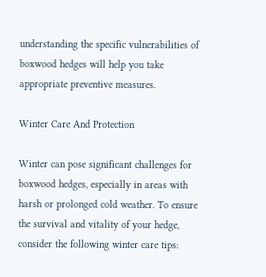understanding the specific vulnerabilities of boxwood hedges will help you take appropriate preventive measures.

Winter Care And Protection

Winter can pose significant challenges for boxwood hedges, especially in areas with harsh or prolonged cold weather. To ensure the survival and vitality of your hedge, consider the following winter care tips: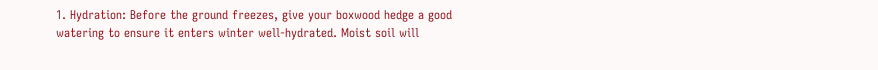1. Hydration: Before the ground freezes, give your boxwood hedge a good watering to ensure it enters winter well-hydrated. Moist soil will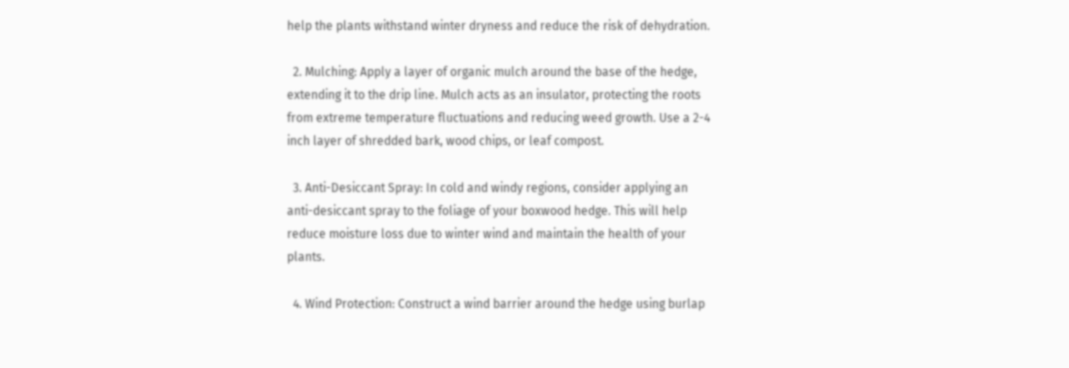help the plants withstand winter dryness and reduce the risk of dehydration.

  2. Mulching: Apply a layer of organic mulch around the base of the hedge, extending it to the drip line. Mulch acts as an insulator, protecting the roots from extreme temperature fluctuations and reducing weed growth. Use a 2-4 inch layer of shredded bark, wood chips, or leaf compost.

  3. Anti-Desiccant Spray: In cold and windy regions, consider applying an anti-desiccant spray to the foliage of your boxwood hedge. This will help reduce moisture loss due to winter wind and maintain the health of your plants.

  4. Wind Protection: Construct a wind barrier around the hedge using burlap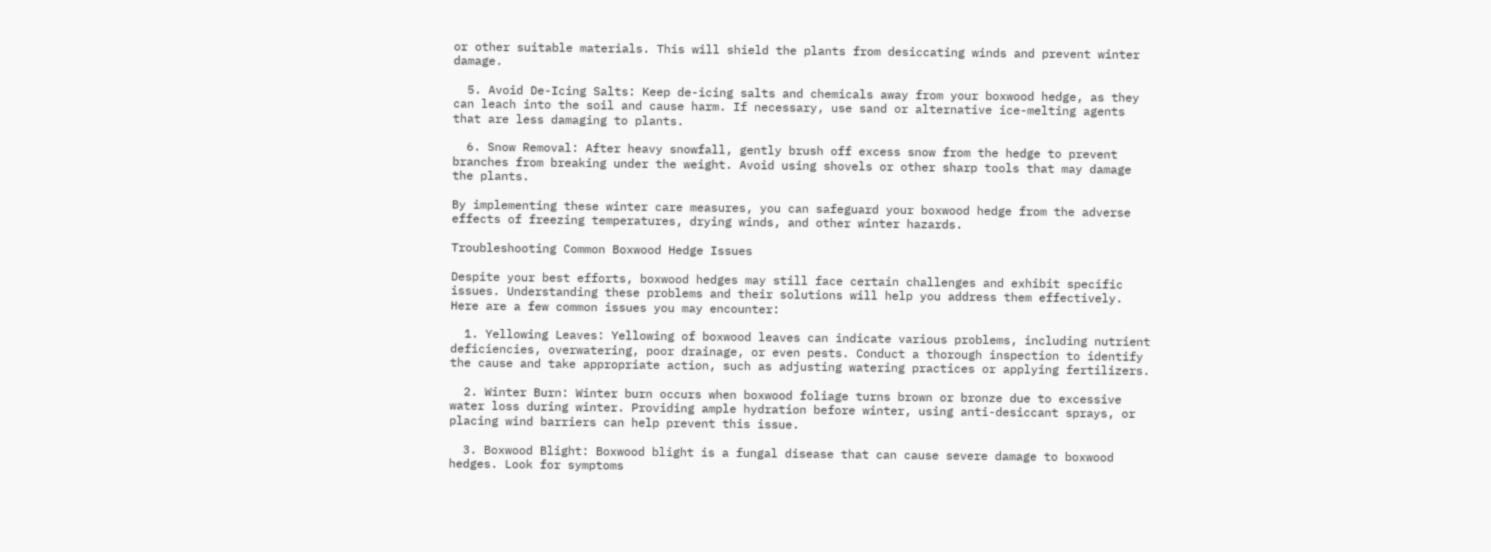or other suitable materials. This will shield the plants from desiccating winds and prevent winter damage.

  5. Avoid De-Icing Salts: Keep de-icing salts and chemicals away from your boxwood hedge, as they can leach into the soil and cause harm. If necessary, use sand or alternative ice-melting agents that are less damaging to plants.

  6. Snow Removal: After heavy snowfall, gently brush off excess snow from the hedge to prevent branches from breaking under the weight. Avoid using shovels or other sharp tools that may damage the plants.

By implementing these winter care measures, you can safeguard your boxwood hedge from the adverse effects of freezing temperatures, drying winds, and other winter hazards.

Troubleshooting Common Boxwood Hedge Issues

Despite your best efforts, boxwood hedges may still face certain challenges and exhibit specific issues. Understanding these problems and their solutions will help you address them effectively. Here are a few common issues you may encounter:

  1. Yellowing Leaves: Yellowing of boxwood leaves can indicate various problems, including nutrient deficiencies, overwatering, poor drainage, or even pests. Conduct a thorough inspection to identify the cause and take appropriate action, such as adjusting watering practices or applying fertilizers.

  2. Winter Burn: Winter burn occurs when boxwood foliage turns brown or bronze due to excessive water loss during winter. Providing ample hydration before winter, using anti-desiccant sprays, or placing wind barriers can help prevent this issue.

  3. Boxwood Blight: Boxwood blight is a fungal disease that can cause severe damage to boxwood hedges. Look for symptoms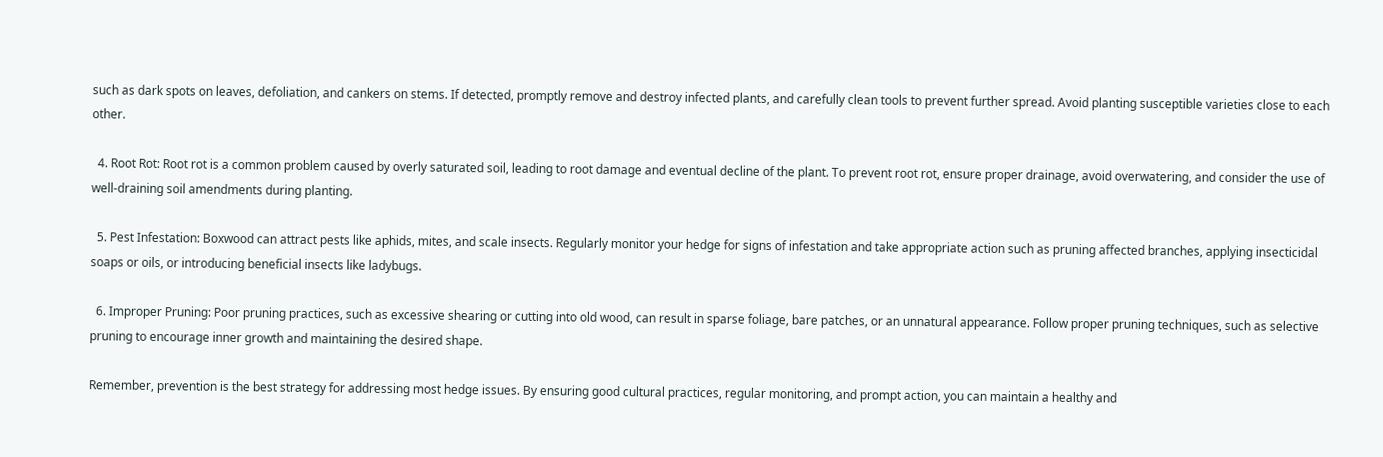such as dark spots on leaves, defoliation, and cankers on stems. If detected, promptly remove and destroy infected plants, and carefully clean tools to prevent further spread. Avoid planting susceptible varieties close to each other.

  4. Root Rot: Root rot is a common problem caused by overly saturated soil, leading to root damage and eventual decline of the plant. To prevent root rot, ensure proper drainage, avoid overwatering, and consider the use of well-draining soil amendments during planting.

  5. Pest Infestation: Boxwood can attract pests like aphids, mites, and scale insects. Regularly monitor your hedge for signs of infestation and take appropriate action such as pruning affected branches, applying insecticidal soaps or oils, or introducing beneficial insects like ladybugs.

  6. Improper Pruning: Poor pruning practices, such as excessive shearing or cutting into old wood, can result in sparse foliage, bare patches, or an unnatural appearance. Follow proper pruning techniques, such as selective pruning to encourage inner growth and maintaining the desired shape.

Remember, prevention is the best strategy for addressing most hedge issues. By ensuring good cultural practices, regular monitoring, and prompt action, you can maintain a healthy and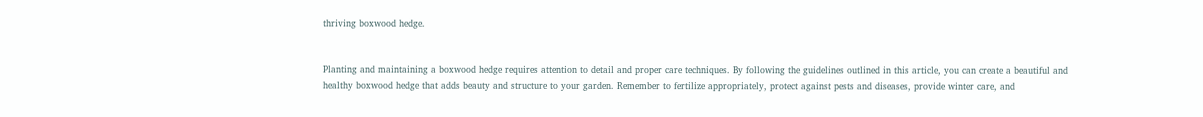thriving boxwood hedge.


Planting and maintaining a boxwood hedge requires attention to detail and proper care techniques. By following the guidelines outlined in this article, you can create a beautiful and healthy boxwood hedge that adds beauty and structure to your garden. Remember to fertilize appropriately, protect against pests and diseases, provide winter care, and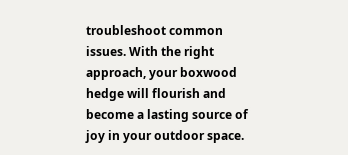troubleshoot common issues. With the right approach, your boxwood hedge will flourish and become a lasting source of joy in your outdoor space.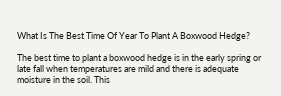What Is The Best Time Of Year To Plant A Boxwood Hedge?

The best time to plant a boxwood hedge is in the early spring or late fall when temperatures are mild and there is adequate moisture in the soil. This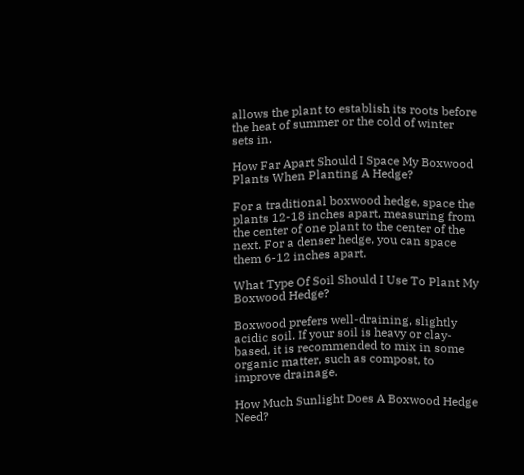allows the plant to establish its roots before the heat of summer or the cold of winter sets in.

How Far Apart Should I Space My Boxwood Plants When Planting A Hedge?

For a traditional boxwood hedge, space the plants 12-18 inches apart, measuring from the center of one plant to the center of the next. For a denser hedge, you can space them 6-12 inches apart.

What Type Of Soil Should I Use To Plant My Boxwood Hedge?

Boxwood prefers well-draining, slightly acidic soil. If your soil is heavy or clay-based, it is recommended to mix in some organic matter, such as compost, to improve drainage.

How Much Sunlight Does A Boxwood Hedge Need?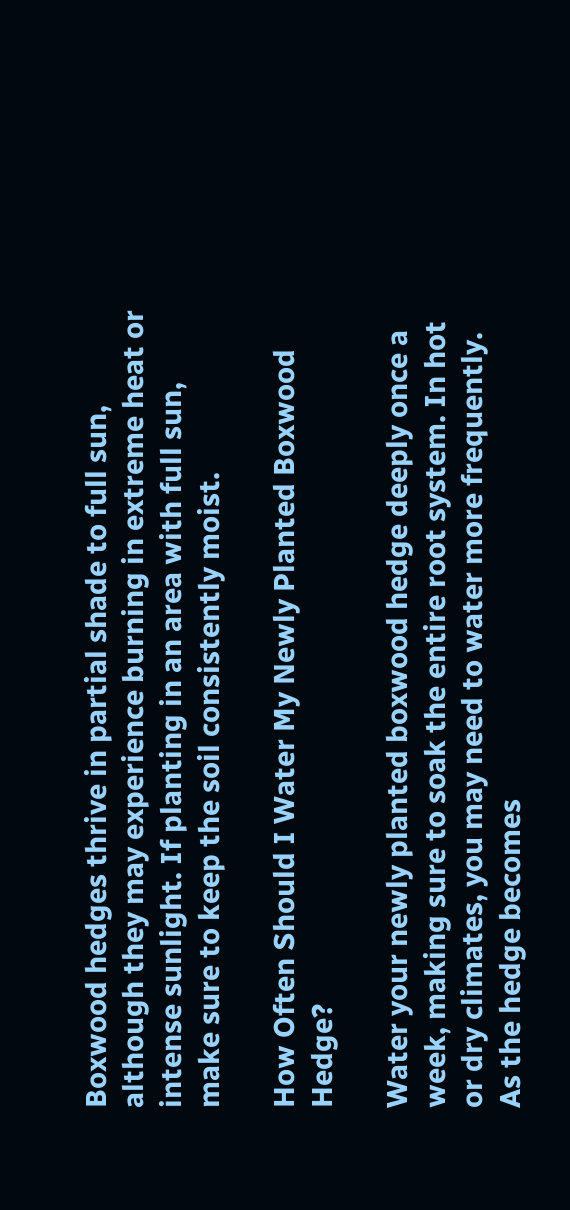Boxwood hedges thrive in partial shade to full sun, although they may experience burning in extreme heat or intense sunlight. If planting in an area with full sun, make sure to keep the soil consistently moist.

How Often Should I Water My Newly Planted Boxwood Hedge?

Water your newly planted boxwood hedge deeply once a week, making sure to soak the entire root system. In hot or dry climates, you may need to water more frequently. As the hedge becomes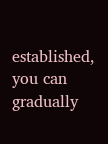established, you can gradually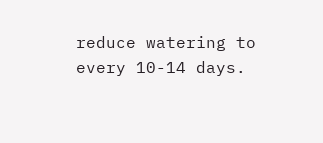reduce watering to every 10-14 days.